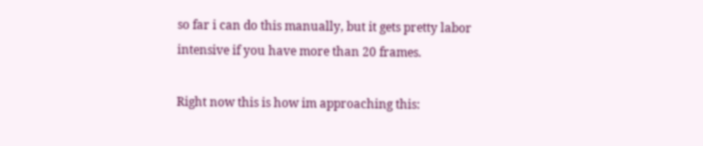so far i can do this manually, but it gets pretty labor intensive if you have more than 20 frames.

Right now this is how im approaching this: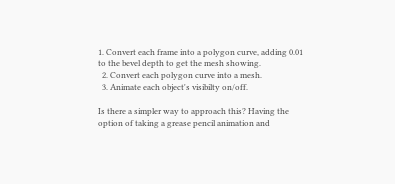1. Convert each frame into a polygon curve, adding 0.01 to the bevel depth to get the mesh showing.
  2. Convert each polygon curve into a mesh.
  3. Animate each object's visibilty on/off.

Is there a simpler way to approach this? Having the option of taking a grease pencil animation and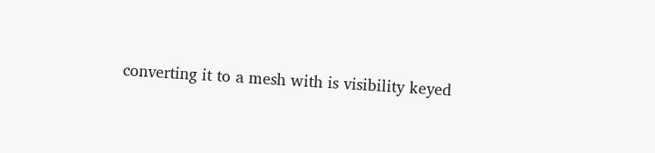converting it to a mesh with is visibility keyed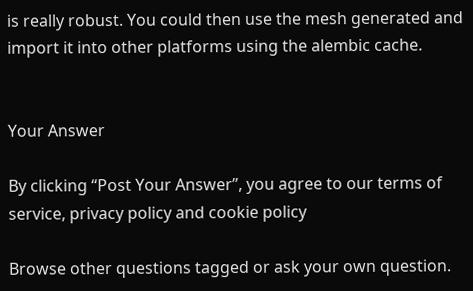is really robust. You could then use the mesh generated and import it into other platforms using the alembic cache.


Your Answer

By clicking “Post Your Answer”, you agree to our terms of service, privacy policy and cookie policy

Browse other questions tagged or ask your own question.